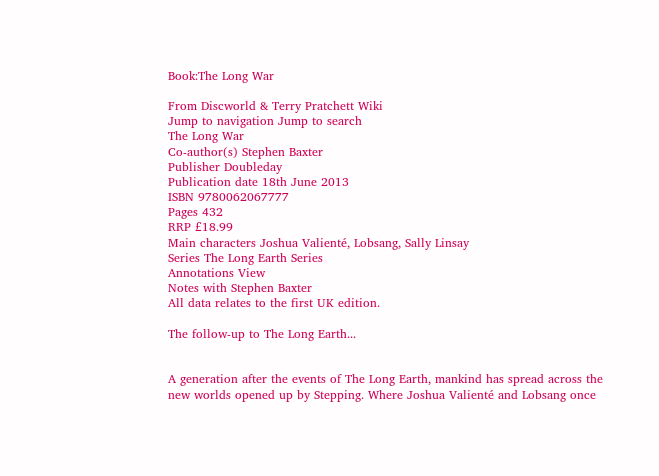Book:The Long War

From Discworld & Terry Pratchett Wiki
Jump to navigation Jump to search
The Long War
Co-author(s) Stephen Baxter
Publisher Doubleday
Publication date 18th June 2013
ISBN 9780062067777
Pages 432
RRP £18.99
Main characters Joshua Valienté, Lobsang, Sally Linsay
Series The Long Earth Series
Annotations View
Notes with Stephen Baxter
All data relates to the first UK edition.

The follow-up to The Long Earth...


A generation after the events of The Long Earth, mankind has spread across the new worlds opened up by Stepping. Where Joshua Valienté and Lobsang once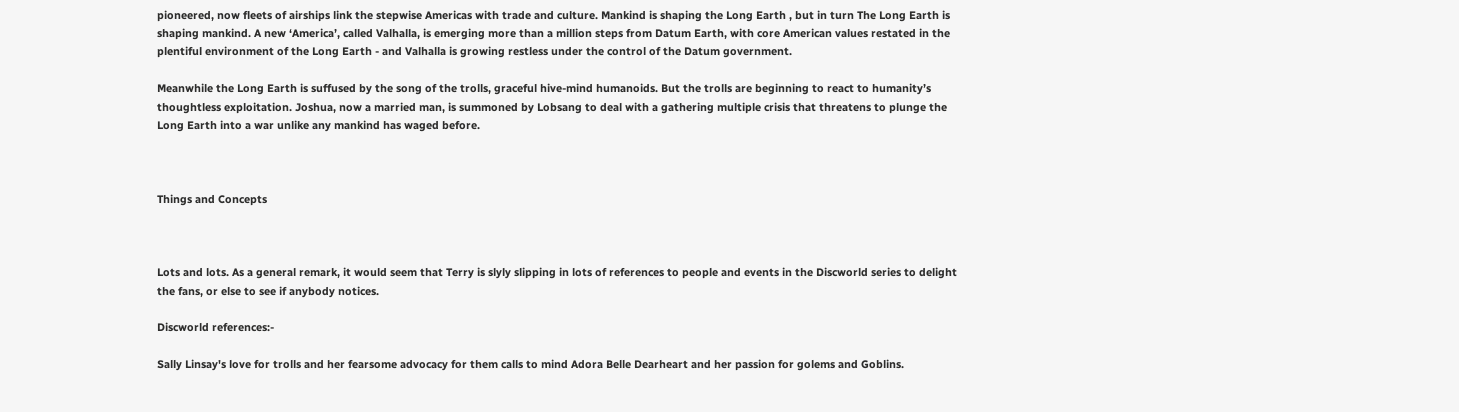pioneered, now fleets of airships link the stepwise Americas with trade and culture. Mankind is shaping the Long Earth , but in turn The Long Earth is shaping mankind. A new ‘America’, called Valhalla, is emerging more than a million steps from Datum Earth, with core American values restated in the plentiful environment of the Long Earth - and Valhalla is growing restless under the control of the Datum government.

Meanwhile the Long Earth is suffused by the song of the trolls, graceful hive-mind humanoids. But the trolls are beginning to react to humanity’s thoughtless exploitation. Joshua, now a married man, is summoned by Lobsang to deal with a gathering multiple crisis that threatens to plunge the Long Earth into a war unlike any mankind has waged before.



Things and Concepts



Lots and lots. As a general remark, it would seem that Terry is slyly slipping in lots of references to people and events in the Discworld series to delight the fans, or else to see if anybody notices.

Discworld references:-

Sally Linsay's love for trolls and her fearsome advocacy for them calls to mind Adora Belle Dearheart and her passion for golems and Goblins.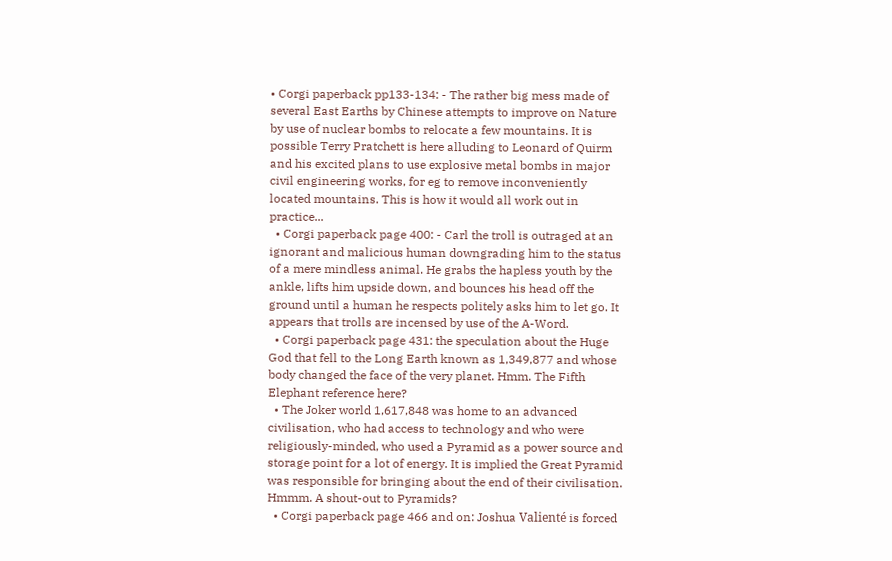• Corgi paperback pp133-134: - The rather big mess made of several East Earths by Chinese attempts to improve on Nature by use of nuclear bombs to relocate a few mountains. It is possible Terry Pratchett is here alluding to Leonard of Quirm and his excited plans to use explosive metal bombs in major civil engineering works, for eg to remove inconveniently located mountains. This is how it would all work out in practice...
  • Corgi paperback page 400: - Carl the troll is outraged at an ignorant and malicious human downgrading him to the status of a mere mindless animal. He grabs the hapless youth by the ankle, lifts him upside down, and bounces his head off the ground until a human he respects politely asks him to let go. It appears that trolls are incensed by use of the A-Word.
  • Corgi paperback page 431: the speculation about the Huge God that fell to the Long Earth known as 1,349,877 and whose body changed the face of the very planet. Hmm. The Fifth Elephant reference here?
  • The Joker world 1,617,848 was home to an advanced civilisation, who had access to technology and who were religiously-minded, who used a Pyramid as a power source and storage point for a lot of energy. It is implied the Great Pyramid was responsible for bringing about the end of their civilisation. Hmmm. A shout-out to Pyramids?
  • Corgi paperback page 466 and on: Joshua Valienté is forced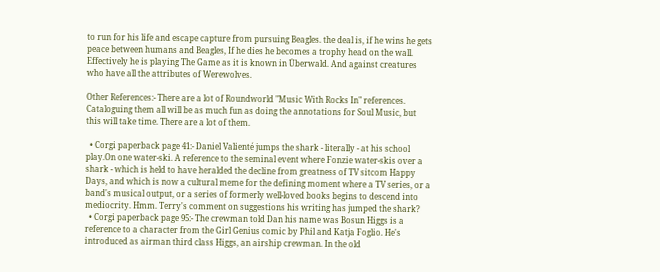to run for his life and escape capture from pursuing Beagles. the deal is, if he wins he gets peace between humans and Beagles, If he dies he becomes a trophy head on the wall. Effectively he is playing The Game as it is known in Überwald. And against creatures who have all the attributes of Werewolves.

Other References:- There are a lot of Roundworld "Music With Rocks In" references. Cataloguing them all will be as much fun as doing the annotations for Soul Music, but this will take time. There are a lot of them.

  • Corgi paperback page 41:- Daniel Valienté jumps the shark - literally - at his school play.On one water-ski. A reference to the seminal event where Fonzie water-skis over a shark - which is held to have heralded the decline from greatness of TV sitcom Happy Days, and which is now a cultural meme for the defining moment where a TV series, or a band's musical output, or a series of formerly well-loved books begins to descend into mediocrity. Hmm. Terry's comment on suggestions his writing has jumped the shark?
  • Corgi paperback page 95:- The crewman told Dan his name was Bosun Higgs is a reference to a character from the Girl Genius comic by Phil and Katja Foglio. He's introduced as airman third class Higgs, an airship crewman. In the old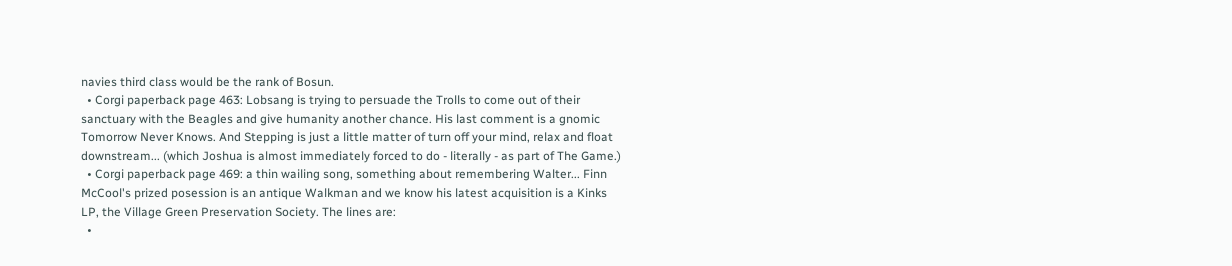navies third class would be the rank of Bosun.
  • Corgi paperback page 463: Lobsang is trying to persuade the Trolls to come out of their sanctuary with the Beagles and give humanity another chance. His last comment is a gnomic Tomorrow Never Knows. And Stepping is just a little matter of turn off your mind, relax and float downstream... (which Joshua is almost immediately forced to do - literally - as part of The Game.)
  • Corgi paperback page 469: a thin wailing song, something about remembering Walter... Finn McCool's prized posession is an antique Walkman and we know his latest acquisition is a Kinks LP, the Village Green Preservation Society. The lines are:
  •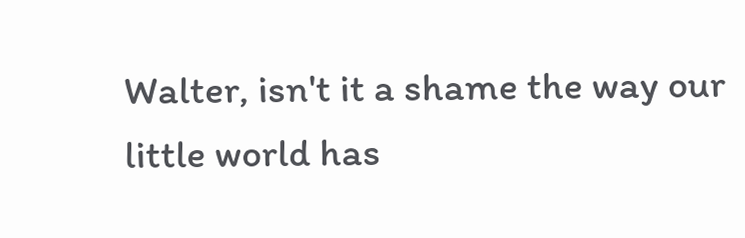Walter, isn't it a shame the way our little world has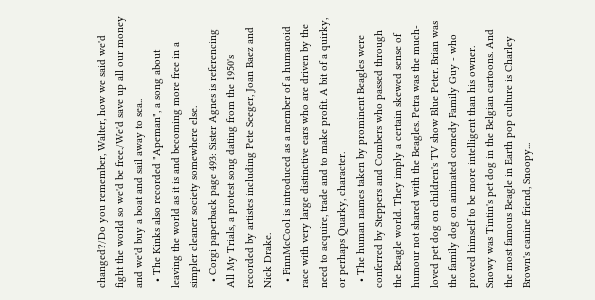changed?/Do you remember, Walter, how we said we'd fight the world so we'd be free./We'd save up all our money and we'd buy a boat and sail away to sea..
  • The Kinks also recorded "Apeman", a song about leaving the world as it is and becoming more free in a simpler cleaner society somewhere else.
  • Corgi paperback page 493: Sister Agnes is referencing All My Trials, a protest song dating from the 1950's recorded by artistes including Pete Seeger, Joan Baez and Nick Drake.
  • FinnMcCool is introduced as a member of a humanoid race with very large distinctive ears who are driven by the need to acquire, trade and to make profit. A bit of a quirky, or perhaps Quarky, character.
  • The human names taken by prominent Beagles were conferred by Steppers and Combers who passed through the Beagle world. They imply a certain skewed sense of humour not shared with the Beagles. Petra was the much-loved pet dog on children's TV show Blue Peter. Brian was the family dog on animated comedy Family Guy - who proved himself to be more intelligent than his owner. Snowy was Tintin's pet dog in the Belgian cartoons. And the most famous Beagle in Earth pop culture is Charley Brown's canine friend, Snoopy...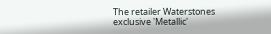The retailer Waterstones exclusive 'Metallic'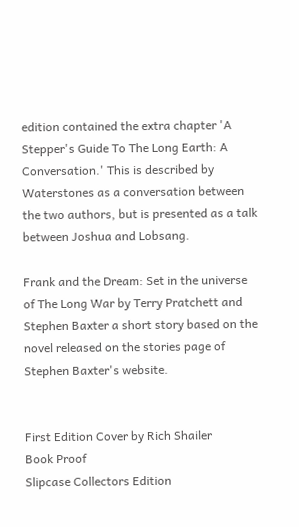edition contained the extra chapter 'A Stepper's Guide To The Long Earth: A Conversation.' This is described by Waterstones as a conversation between the two authors, but is presented as a talk between Joshua and Lobsang.

Frank and the Dream: Set in the universe of The Long War by Terry Pratchett and Stephen Baxter a short story based on the novel released on the stories page of Stephen Baxter's website.


First Edition Cover by Rich Shailer
Book Proof
Slipcase Collectors Edition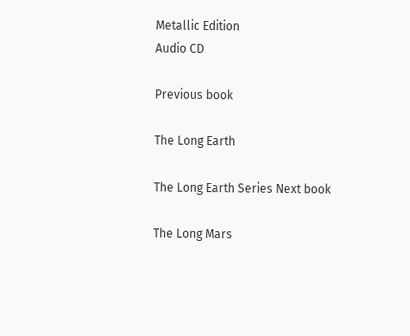Metallic Edition
Audio CD

Previous book

The Long Earth

The Long Earth Series Next book

The Long Mars